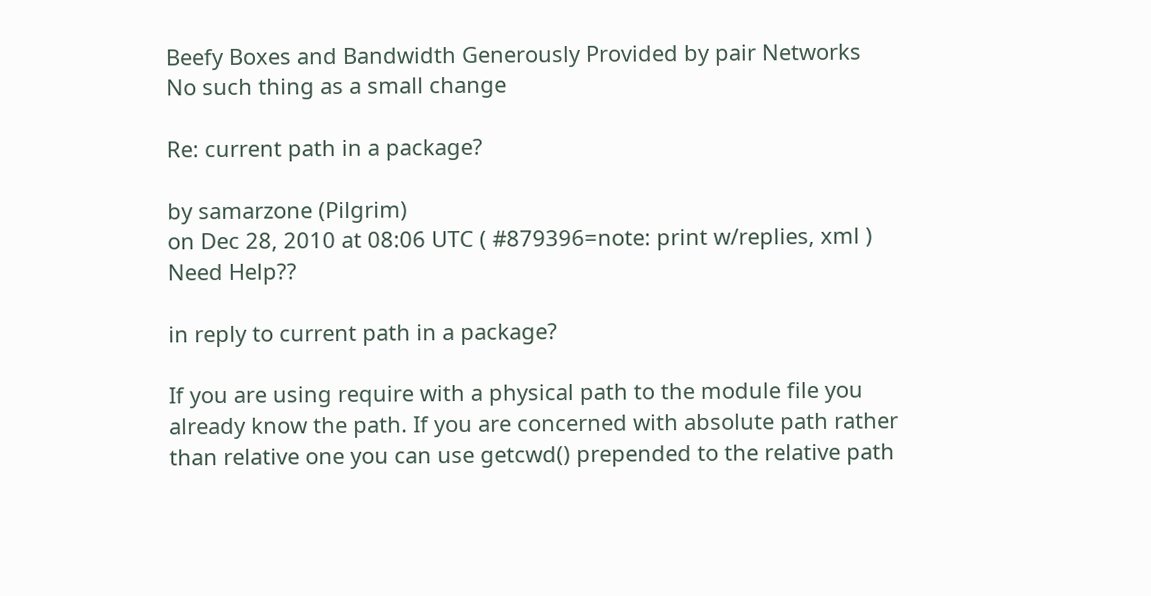Beefy Boxes and Bandwidth Generously Provided by pair Networks
No such thing as a small change

Re: current path in a package?

by samarzone (Pilgrim)
on Dec 28, 2010 at 08:06 UTC ( #879396=note: print w/replies, xml ) Need Help??

in reply to current path in a package?

If you are using require with a physical path to the module file you already know the path. If you are concerned with absolute path rather than relative one you can use getcwd() prepended to the relative path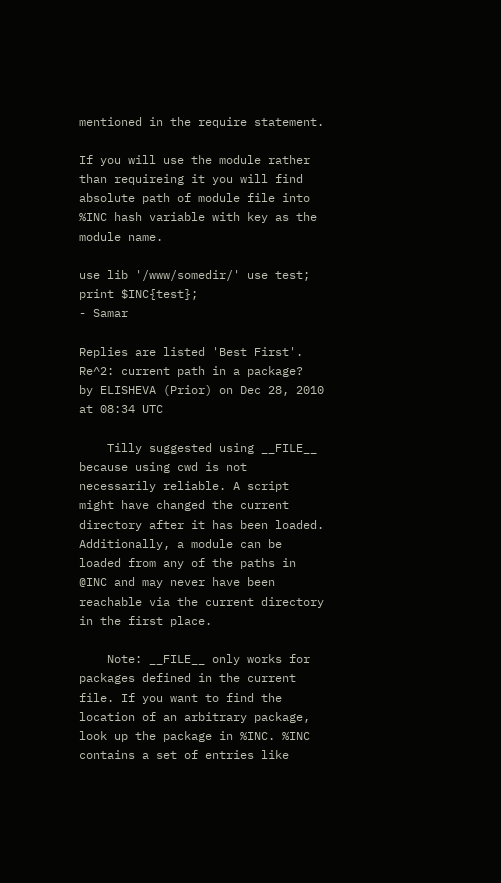mentioned in the require statement.

If you will use the module rather than requireing it you will find absolute path of module file into %INC hash variable with key as the module name.

use lib '/www/somedir/' use test; print $INC{test};
- Samar

Replies are listed 'Best First'.
Re^2: current path in a package?
by ELISHEVA (Prior) on Dec 28, 2010 at 08:34 UTC

    Tilly suggested using __FILE__ because using cwd is not necessarily reliable. A script might have changed the current directory after it has been loaded. Additionally, a module can be loaded from any of the paths in @INC and may never have been reachable via the current directory in the first place.

    Note: __FILE__ only works for packages defined in the current file. If you want to find the location of an arbitrary package, look up the package in %INC. %INC contains a set of entries like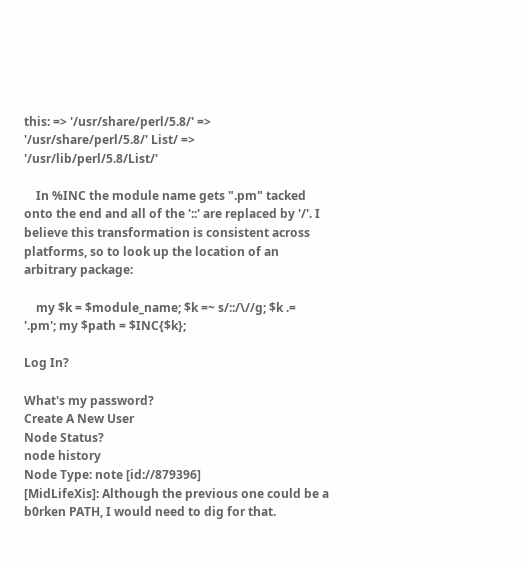this: => '/usr/share/perl/5.8/' => '/usr/share/perl/5.8/' List/ => '/usr/lib/perl/5.8/List/'

    In %INC the module name gets ".pm" tacked onto the end and all of the '::' are replaced by '/'. I believe this transformation is consistent across platforms, so to look up the location of an arbitrary package:

    my $k = $module_name; $k =~ s/::/\//g; $k .= '.pm'; my $path = $INC{$k};

Log In?

What's my password?
Create A New User
Node Status?
node history
Node Type: note [id://879396]
[MidLifeXis]: Although the previous one could be a b0rken PATH, I would need to dig for that.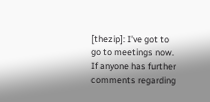[thezip]: I've got to go to meetings now. If anyone has further comments regarding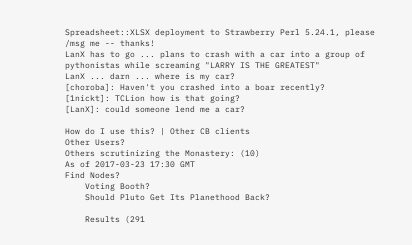Spreadsheet::XLSX deployment to Strawberry Perl 5.24.1, please /msg me -- thanks!
LanX has to go ... plans to crash with a car into a group of pythonistas while screaming "LARRY IS THE GREATEST"
LanX ... darn ... where is my car?
[choroba]: Haven't you crashed into a boar recently?
[1nickt]: TCLion how is that going?
[LanX]: could someone lend me a car?

How do I use this? | Other CB clients
Other Users?
Others scrutinizing the Monastery: (10)
As of 2017-03-23 17:30 GMT
Find Nodes?
    Voting Booth?
    Should Pluto Get Its Planethood Back?

    Results (291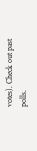votes). Check out past polls.